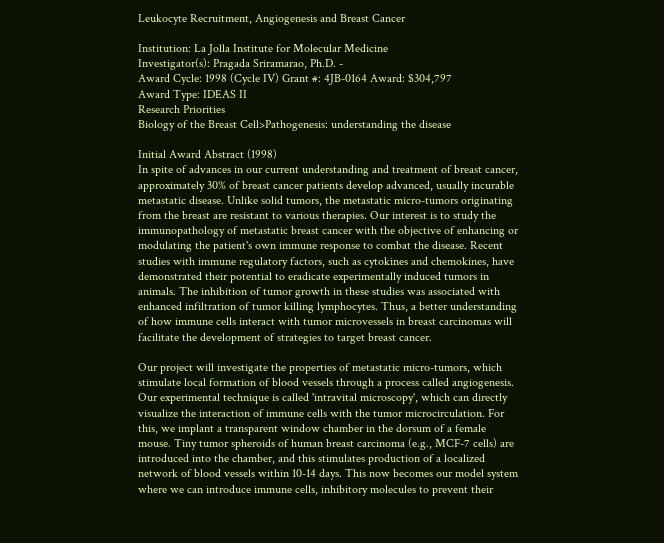Leukocyte Recruitment, Angiogenesis and Breast Cancer

Institution: La Jolla Institute for Molecular Medicine
Investigator(s): Pragada Sriramarao, Ph.D. -
Award Cycle: 1998 (Cycle IV) Grant #: 4JB-0164 Award: $304,797
Award Type: IDEAS II
Research Priorities
Biology of the Breast Cell>Pathogenesis: understanding the disease

Initial Award Abstract (1998)
In spite of advances in our current understanding and treatment of breast cancer, approximately 30% of breast cancer patients develop advanced, usually incurable metastatic disease. Unlike solid tumors, the metastatic micro-tumors originating from the breast are resistant to various therapies. Our interest is to study the immunopathology of metastatic breast cancer with the objective of enhancing or modulating the patient's own immune response to combat the disease. Recent studies with immune regulatory factors, such as cytokines and chemokines, have demonstrated their potential to eradicate experimentally induced tumors in animals. The inhibition of tumor growth in these studies was associated with enhanced infiltration of tumor killing lymphocytes. Thus, a better understanding of how immune cells interact with tumor microvessels in breast carcinomas will facilitate the development of strategies to target breast cancer.

Our project will investigate the properties of metastatic micro-tumors, which stimulate local formation of blood vessels through a process called angiogenesis. Our experimental technique is called 'intravital microscopy', which can directly visualize the interaction of immune cells with the tumor microcirculation. For this, we implant a transparent window chamber in the dorsum of a female mouse. Tiny tumor spheroids of human breast carcinoma (e.g., MCF-7 cells) are introduced into the chamber, and this stimulates production of a localized network of blood vessels within 10-14 days. This now becomes our model system where we can introduce immune cells, inhibitory molecules to prevent their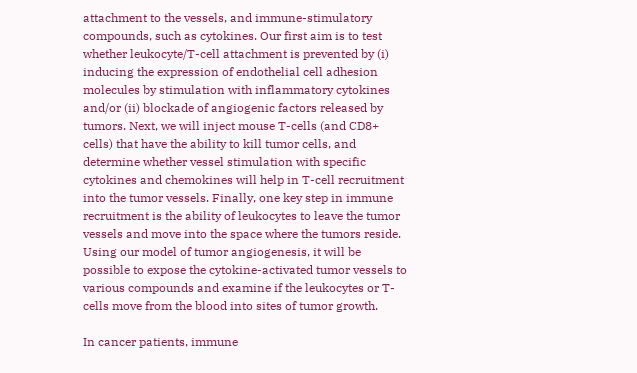attachment to the vessels, and immune-stimulatory compounds, such as cytokines. Our first aim is to test whether leukocyte/T-cell attachment is prevented by (i) inducing the expression of endothelial cell adhesion molecules by stimulation with inflammatory cytokines and/or (ii) blockade of angiogenic factors released by tumors. Next, we will inject mouse T-cells (and CD8+ cells) that have the ability to kill tumor cells, and determine whether vessel stimulation with specific cytokines and chemokines will help in T-cell recruitment into the tumor vessels. Finally, one key step in immune recruitment is the ability of leukocytes to leave the tumor vessels and move into the space where the tumors reside. Using our model of tumor angiogenesis, it will be possible to expose the cytokine-activated tumor vessels to various compounds and examine if the leukocytes or T-cells move from the blood into sites of tumor growth.

In cancer patients, immune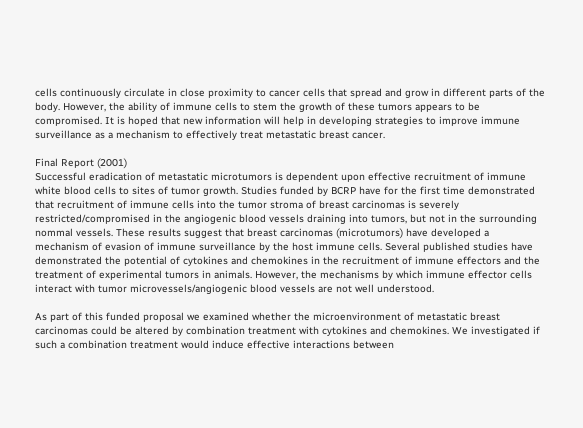cells continuously circulate in close proximity to cancer cells that spread and grow in different parts of the body. However, the ability of immune cells to stem the growth of these tumors appears to be compromised. It is hoped that new information will help in developing strategies to improve immune surveillance as a mechanism to effectively treat metastatic breast cancer.

Final Report (2001)
Successful eradication of metastatic microtumors is dependent upon effective recruitment of immune white blood cells to sites of tumor growth. Studies funded by BCRP have for the first time demonstrated that recruitment of immune cells into the tumor stroma of breast carcinomas is severely restricted/compromised in the angiogenic blood vessels draining into tumors, but not in the surrounding nommal vessels. These results suggest that breast carcinomas (microtumors) have developed a mechanism of evasion of immune surveillance by the host immune cells. Several published studies have demonstrated the potential of cytokines and chemokines in the recruitment of immune effectors and the treatment of experimental tumors in animals. However, the mechanisms by which immune effector cells interact with tumor microvessels/angiogenic blood vessels are not well understood.

As part of this funded proposal we examined whether the microenvironment of metastatic breast carcinomas could be altered by combination treatment with cytokines and chemokines. We investigated if such a combination treatment would induce effective interactions between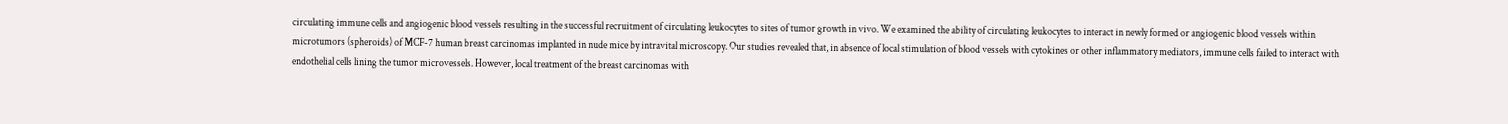circulating immune cells and angiogenic blood vessels resulting in the successful recruitment of circulating leukocytes to sites of tumor growth in vivo. We examined the ability of circulating leukocytes to interact in newly formed or angiogenic blood vessels within microtumors (spheroids) of MCF-7 human breast carcinomas implanted in nude mice by intravital microscopy. Our studies revealed that, in absence of local stimulation of blood vessels with cytokines or other inflammatory mediators, immune cells failed to interact with endothelial cells lining the tumor microvessels. However, local treatment of the breast carcinomas with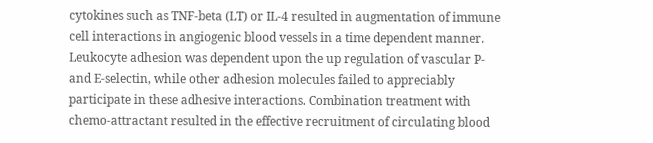cytokines such as TNF-beta (LT) or IL-4 resulted in augmentation of immune cell interactions in angiogenic blood vessels in a time dependent manner. Leukocyte adhesion was dependent upon the up regulation of vascular P- and E-selectin, while other adhesion molecules failed to appreciably participate in these adhesive interactions. Combination treatment with chemo-attractant resulted in the effective recruitment of circulating blood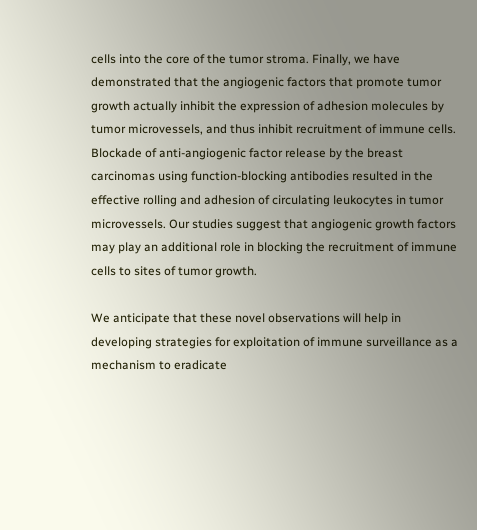cells into the core of the tumor stroma. Finally, we have demonstrated that the angiogenic factors that promote tumor growth actually inhibit the expression of adhesion molecules by tumor microvessels, and thus inhibit recruitment of immune cells. Blockade of anti-angiogenic factor release by the breast carcinomas using function-blocking antibodies resulted in the effective rolling and adhesion of circulating leukocytes in tumor microvessels. Our studies suggest that angiogenic growth factors may play an additional role in blocking the recruitment of immune cells to sites of tumor growth.

We anticipate that these novel observations will help in developing strategies for exploitation of immune surveillance as a mechanism to eradicate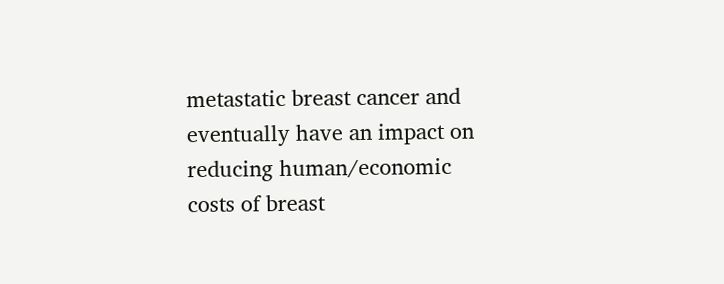metastatic breast cancer and eventually have an impact on reducing human/economic costs of breast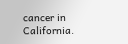cancer in California.